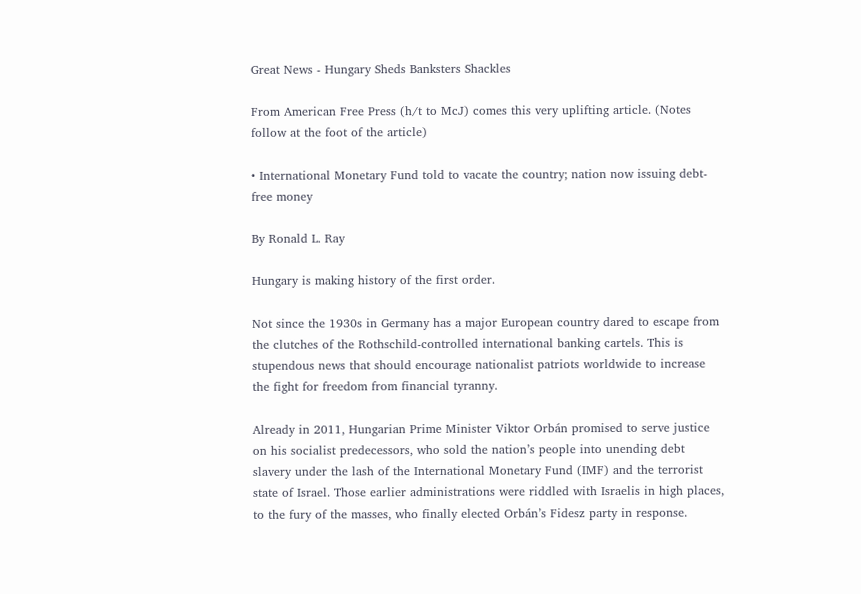Great News - Hungary Sheds Banksters Shackles

From American Free Press (h/t to McJ) comes this very uplifting article. (Notes follow at the foot of the article)

• International Monetary Fund told to vacate the country; nation now issuing debt-free money

By Ronald L. Ray

Hungary is making history of the first order.

Not since the 1930s in Germany has a major European country dared to escape from the clutches of the Rothschild-controlled international banking cartels. This is stupendous news that should encourage nationalist patriots worldwide to increase the fight for freedom from financial tyranny.

Already in 2011, Hungarian Prime Minister Viktor Orbán promised to serve justice on his socialist predecessors, who sold the nation’s people into unending debt slavery under the lash of the International Monetary Fund (IMF) and the terrorist state of Israel. Those earlier administrations were riddled with Israelis in high places, to the fury of the masses, who finally elected Orbán’s Fidesz party in response.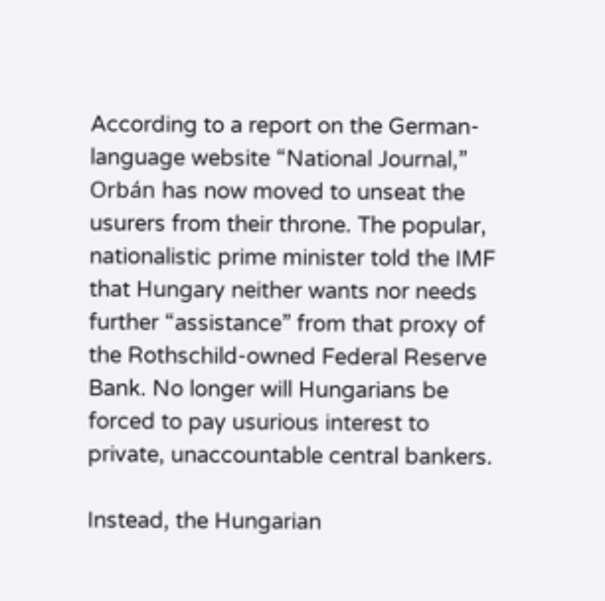According to a report on the German-language website “National Journal,” Orbán has now moved to unseat the usurers from their throne. The popular, nationalistic prime minister told the IMF that Hungary neither wants nor needs further “assistance” from that proxy of the Rothschild-owned Federal Reserve Bank. No longer will Hungarians be forced to pay usurious interest to private, unaccountable central bankers.

Instead, the Hungarian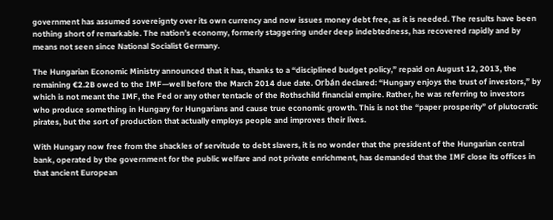government has assumed sovereignty over its own currency and now issues money debt free, as it is needed. The results have been nothing short of remarkable. The nation’s economy, formerly staggering under deep indebtedness, has recovered rapidly and by means not seen since National Socialist Germany.

The Hungarian Economic Ministry announced that it has, thanks to a “disciplined budget policy,” repaid on August 12, 2013, the remaining €2.2B owed to the IMF—well before the March 2014 due date. Orbán declared: “Hungary enjoys the trust of investors,” by which is not meant the IMF, the Fed or any other tentacle of the Rothschild financial empire. Rather, he was referring to investors who produce something in Hungary for Hungarians and cause true economic growth. This is not the “paper prosperity” of plutocratic pirates, but the sort of production that actually employs people and improves their lives.

With Hungary now free from the shackles of servitude to debt slavers, it is no wonder that the president of the Hungarian central bank, operated by the government for the public welfare and not private enrichment, has demanded that the IMF close its offices in that ancient European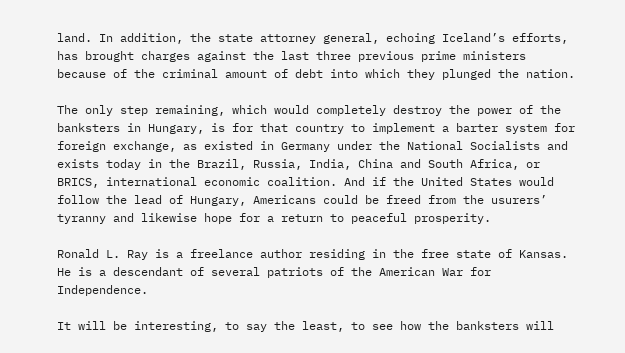land. In addition, the state attorney general, echoing Iceland’s efforts, has brought charges against the last three previous prime ministers because of the criminal amount of debt into which they plunged the nation.

The only step remaining, which would completely destroy the power of the banksters in Hungary, is for that country to implement a barter system for foreign exchange, as existed in Germany under the National Socialists and exists today in the Brazil, Russia, India, China and South Africa, or BRICS, international economic coalition. And if the United States would follow the lead of Hungary, Americans could be freed from the usurers’ tyranny and likewise hope for a return to peaceful prosperity.

Ronald L. Ray is a freelance author residing in the free state of Kansas. He is a descendant of several patriots of the American War for Independence.

It will be interesting, to say the least, to see how the banksters will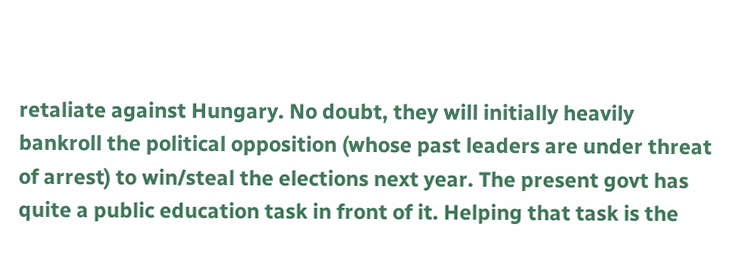retaliate against Hungary. No doubt, they will initially heavily bankroll the political opposition (whose past leaders are under threat of arrest) to win/steal the elections next year. The present govt has quite a public education task in front of it. Helping that task is the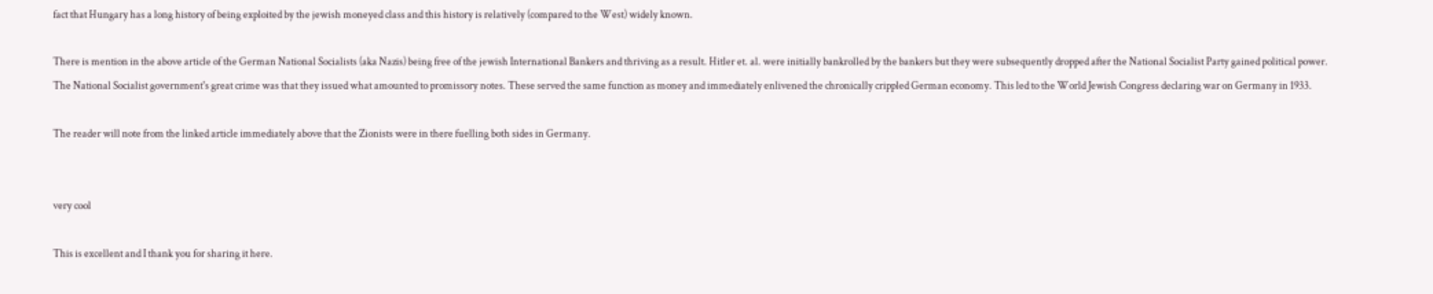fact that Hungary has a long history of being exploited by the jewish moneyed class and this history is relatively (compared to the West) widely known.

There is mention in the above article of the German National Socialists (aka Nazis) being free of the jewish International Bankers and thriving as a result. Hitler et. al. were initially bankrolled by the bankers but they were subsequently dropped after the National Socialist Party gained political power. The National Socialist government's great crime was that they issued what amounted to promissory notes. These served the same function as money and immediately enlivened the chronically crippled German economy. This led to the World Jewish Congress declaring war on Germany in 1933.

The reader will note from the linked article immediately above that the Zionists were in there fuelling both sides in Germany.


very cool

This is excellent and I thank you for sharing it here.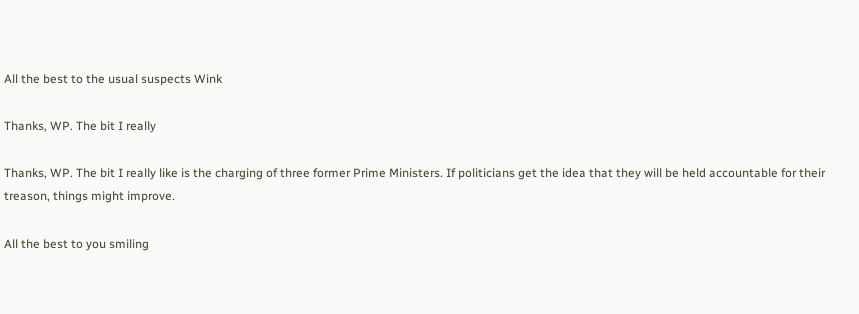All the best to the usual suspects Wink

Thanks, WP. The bit I really

Thanks, WP. The bit I really like is the charging of three former Prime Ministers. If politicians get the idea that they will be held accountable for their treason, things might improve.

All the best to you smiling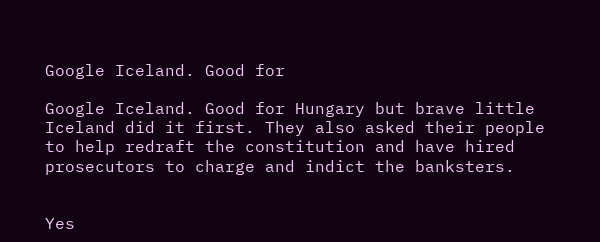Google Iceland. Good for

Google Iceland. Good for Hungary but brave little Iceland did it first. They also asked their people to help redraft the constitution and have hired prosecutors to charge and indict the banksters.


Yes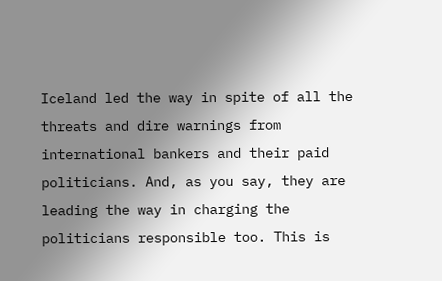Iceland led the way in spite of all the threats and dire warnings from international bankers and their paid politicians. And, as you say, they are leading the way in charging the politicians responsible too. This is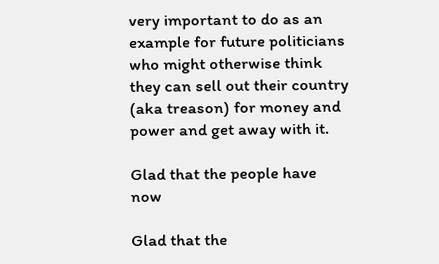very important to do as an example for future politicians who might otherwise think they can sell out their country (aka treason) for money and power and get away with it.

Glad that the people have now

Glad that the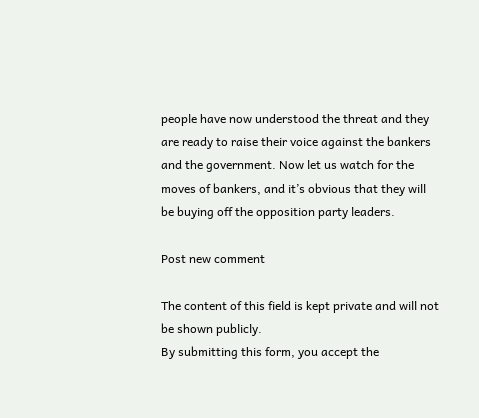people have now understood the threat and they are ready to raise their voice against the bankers and the government. Now let us watch for the moves of bankers, and it’s obvious that they will be buying off the opposition party leaders.

Post new comment

The content of this field is kept private and will not be shown publicly.
By submitting this form, you accept the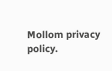Mollom privacy policy.